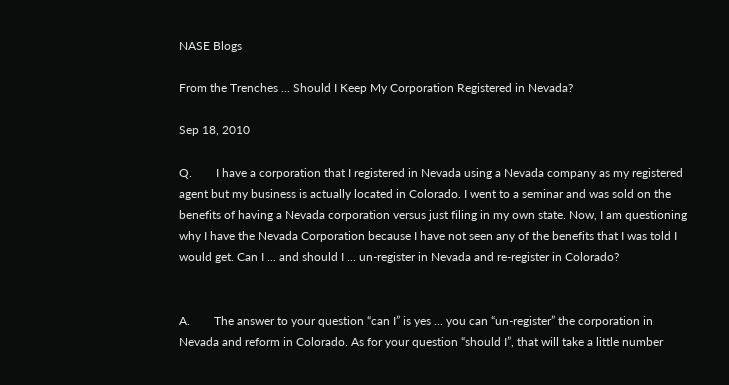NASE Blogs

From the Trenches ... Should I Keep My Corporation Registered in Nevada?

Sep 18, 2010

Q.        I have a corporation that I registered in Nevada using a Nevada company as my registered agent but my business is actually located in Colorado. I went to a seminar and was sold on the benefits of having a Nevada corporation versus just filing in my own state. Now, I am questioning why I have the Nevada Corporation because I have not seen any of the benefits that I was told I would get. Can I ... and should I ... un-register in Nevada and re-register in Colorado?


A.        The answer to your question “can I” is yes ... you can “un-register” the corporation in Nevada and reform in Colorado. As for your question “should I”, that will take a little number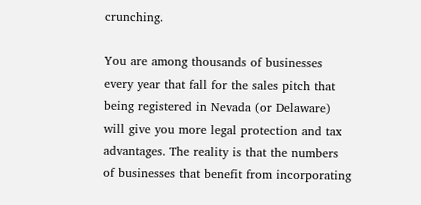crunching.

You are among thousands of businesses every year that fall for the sales pitch that being registered in Nevada (or Delaware) will give you more legal protection and tax advantages. The reality is that the numbers of businesses that benefit from incorporating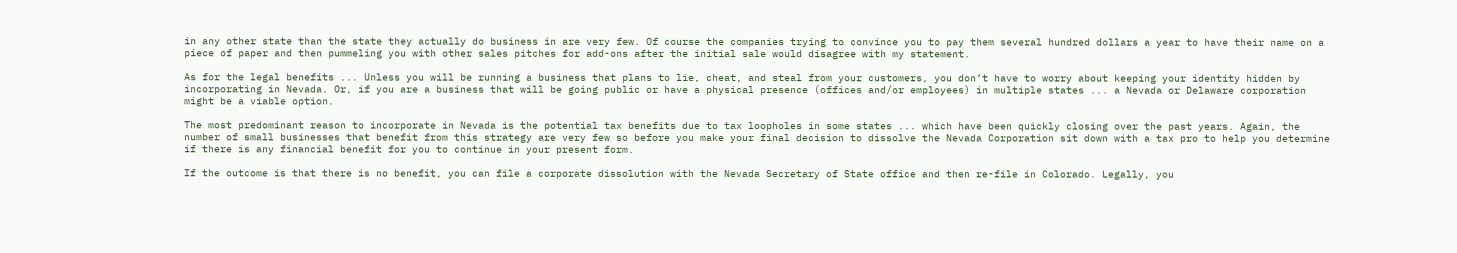in any other state than the state they actually do business in are very few. Of course the companies trying to convince you to pay them several hundred dollars a year to have their name on a piece of paper and then pummeling you with other sales pitches for add-ons after the initial sale would disagree with my statement.

As for the legal benefits ... Unless you will be running a business that plans to lie, cheat, and steal from your customers, you don’t have to worry about keeping your identity hidden by incorporating in Nevada. Or, if you are a business that will be going public or have a physical presence (offices and/or employees) in multiple states ... a Nevada or Delaware corporation might be a viable option.

The most predominant reason to incorporate in Nevada is the potential tax benefits due to tax loopholes in some states ... which have been quickly closing over the past years. Again, the number of small businesses that benefit from this strategy are very few so before you make your final decision to dissolve the Nevada Corporation sit down with a tax pro to help you determine if there is any financial benefit for you to continue in your present form.

If the outcome is that there is no benefit, you can file a corporate dissolution with the Nevada Secretary of State office and then re-file in Colorado. Legally, you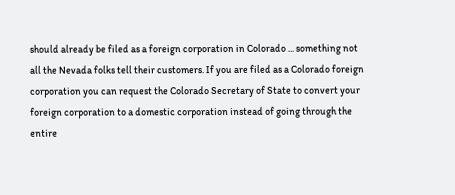should already be filed as a foreign corporation in Colorado ... something not all the Nevada folks tell their customers. If you are filed as a Colorado foreign corporation you can request the Colorado Secretary of State to convert your foreign corporation to a domestic corporation instead of going through the entire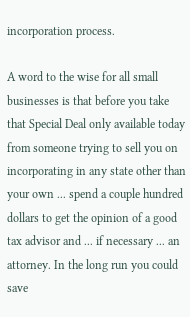incorporation process.

A word to the wise for all small businesses is that before you take that Special Deal only available today from someone trying to sell you on incorporating in any state other than your own ... spend a couple hundred dollars to get the opinion of a good tax advisor and ... if necessary ... an attorney. In the long run you could save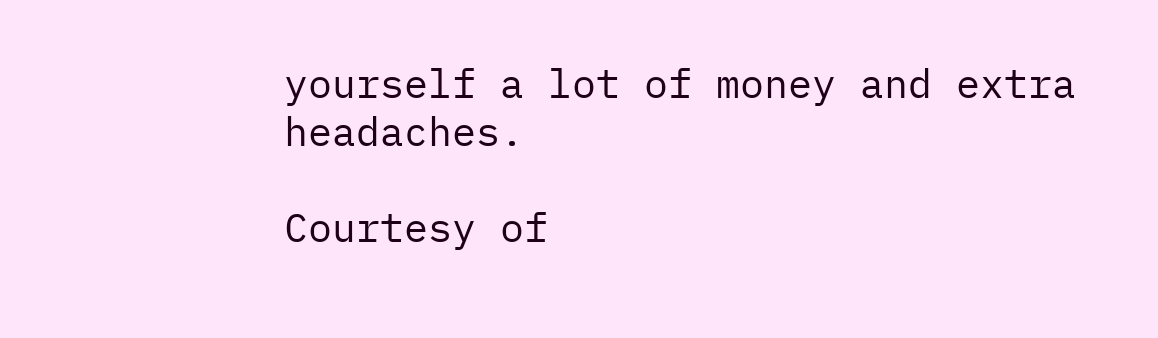yourself a lot of money and extra headaches.

Courtesy of